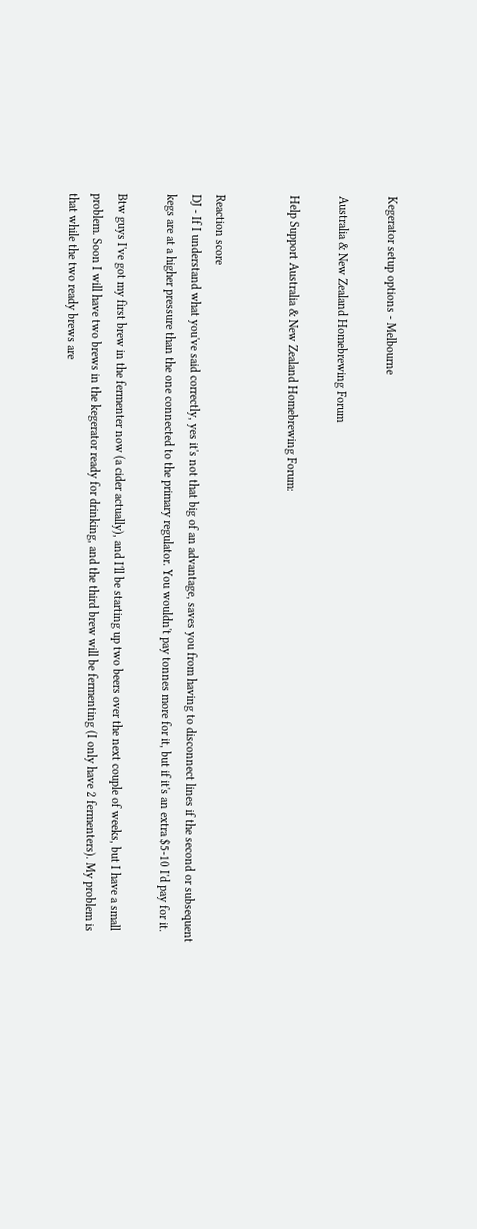Kegerator setup options - Melbourne

Australia & New Zealand Homebrewing Forum

Help Support Australia & New Zealand Homebrewing Forum:


Reaction score
DJ - If I understand what you've said correctly, yes it's not that big of an advantage, saves you from having to disconnect lines if the second or subsequent kegs are at a higher pressure than the one connected to the primary regulator. You wouldn't pay tonnes more for it, but if it's an extra $5-10 I'd pay for it.

Btw guys I've got my first brew in the fermenter now (a cider actually), and I'll be starting up two beers over the next couple of weeks, but I have a small problem. Soon I will have two brews in the kegerator ready for drinking, and the third brew will be fermenting (I only have 2 fermenters). My problem is that while the two ready brews are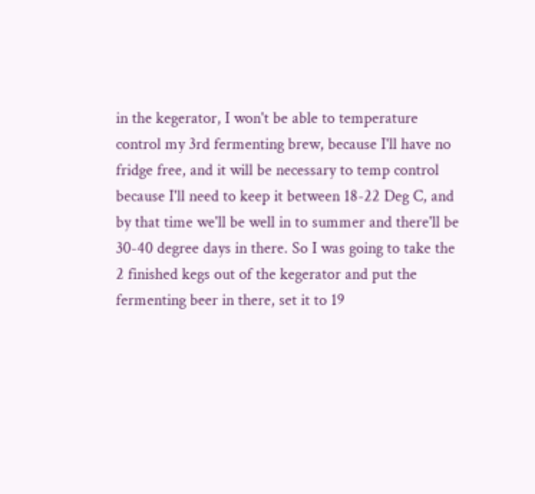in the kegerator, I won't be able to temperature control my 3rd fermenting brew, because I'll have no fridge free, and it will be necessary to temp control because I'll need to keep it between 18-22 Deg C, and by that time we'll be well in to summer and there'll be 30-40 degree days in there. So I was going to take the 2 finished kegs out of the kegerator and put the fermenting beer in there, set it to 19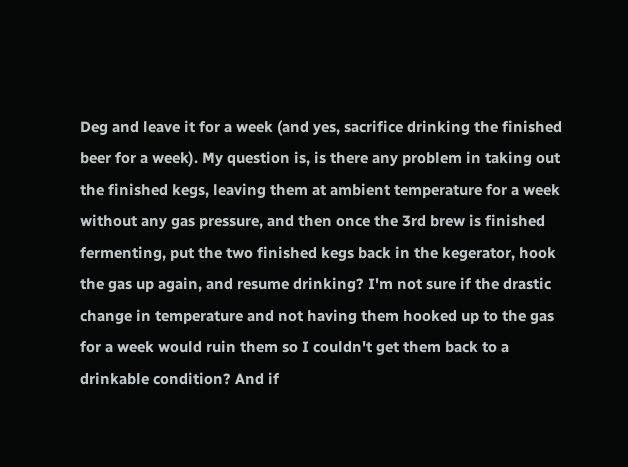Deg and leave it for a week (and yes, sacrifice drinking the finished beer for a week). My question is, is there any problem in taking out the finished kegs, leaving them at ambient temperature for a week without any gas pressure, and then once the 3rd brew is finished fermenting, put the two finished kegs back in the kegerator, hook the gas up again, and resume drinking? I'm not sure if the drastic change in temperature and not having them hooked up to the gas for a week would ruin them so I couldn't get them back to a drinkable condition? And if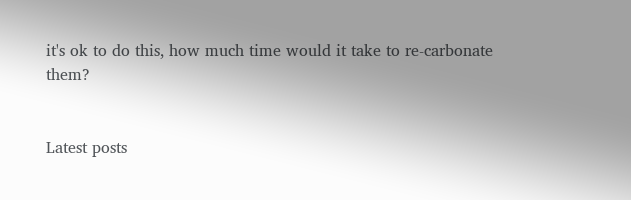it's ok to do this, how much time would it take to re-carbonate them?


Latest posts